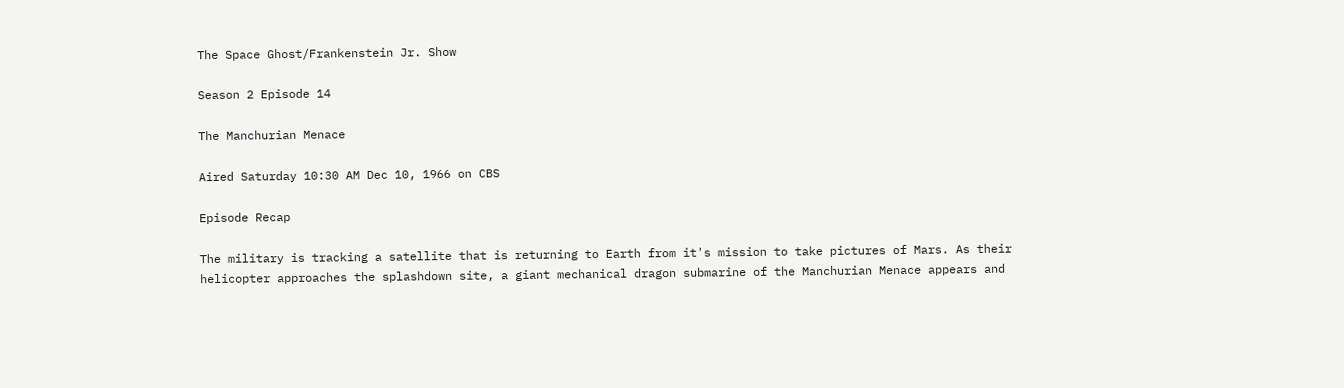The Space Ghost/Frankenstein Jr. Show

Season 2 Episode 14

The Manchurian Menace

Aired Saturday 10:30 AM Dec 10, 1966 on CBS

Episode Recap

The military is tracking a satellite that is returning to Earth from it's mission to take pictures of Mars. As their helicopter approaches the splashdown site, a giant mechanical dragon submarine of the Manchurian Menace appears and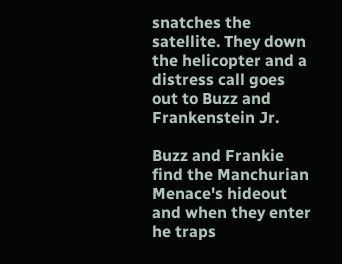snatches the satellite. They down the helicopter and a distress call goes out to Buzz and Frankenstein Jr.

Buzz and Frankie find the Manchurian Menace's hideout and when they enter he traps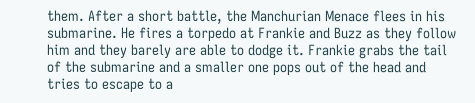them. After a short battle, the Manchurian Menace flees in his submarine. He fires a torpedo at Frankie and Buzz as they follow him and they barely are able to dodge it. Frankie grabs the tail of the submarine and a smaller one pops out of the head and tries to escape to a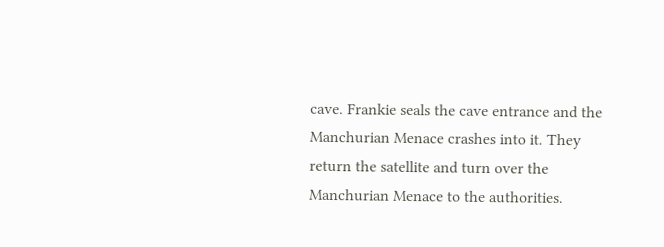cave. Frankie seals the cave entrance and the Manchurian Menace crashes into it. They return the satellite and turn over the Manchurian Menace to the authorities.